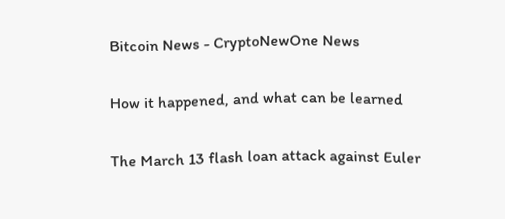Bitcoin News - CryptoNewOne News

How it happened, and what can be learned

The March 13 flash loan attack against Euler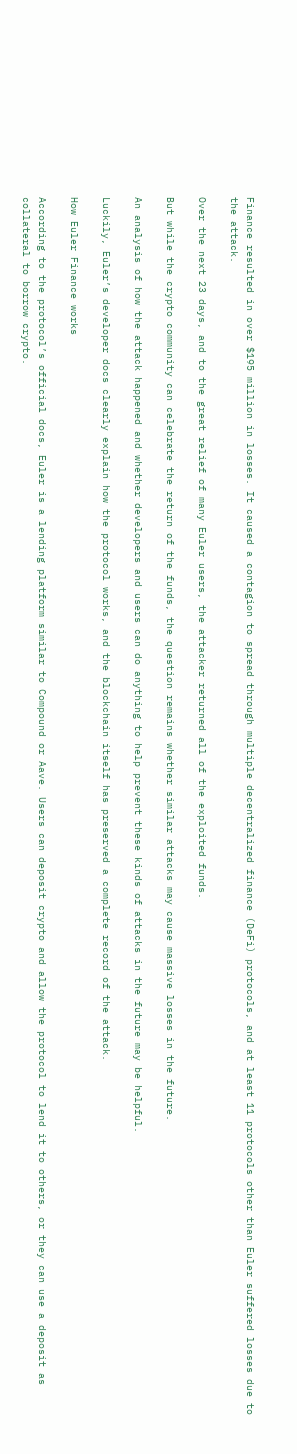Finance resulted in over $195 million in losses. It caused a contagion to spread through multiple decentralized finance (DeFi) protocols, and at least 11 protocols other than Euler suffered losses due to the attack.

Over the next 23 days, and to the great relief of many Euler users, the attacker returned all of the exploited funds.

But while the crypto community can celebrate the return of the funds, the question remains whether similar attacks may cause massive losses in the future.

An analysis of how the attack happened and whether developers and users can do anything to help prevent these kinds of attacks in the future may be helpful.

Luckily, Euler’s developer docs clearly explain how the protocol works, and the blockchain itself has preserved a complete record of the attack.

How Euler Finance works

According to the protocol’s official docs, Euler is a lending platform similar to Compound or Aave. Users can deposit crypto and allow the protocol to lend it to others, or they can use a deposit as collateral to borrow crypto.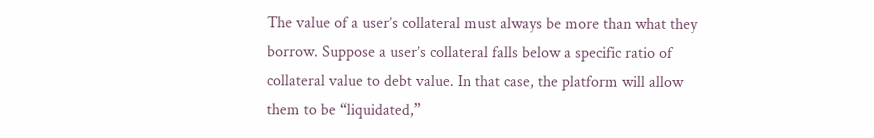The value of a user’s collateral must always be more than what they borrow. Suppose a user’s collateral falls below a specific ratio of collateral value to debt value. In that case, the platform will allow them to be “liquidated,”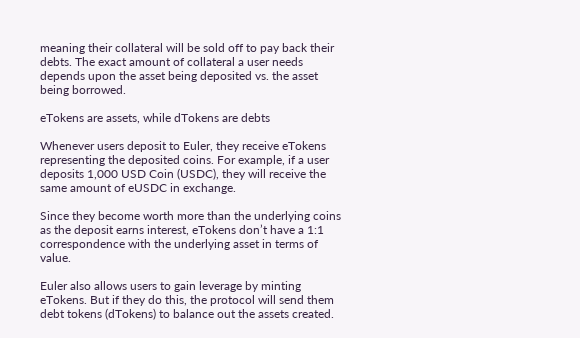meaning their collateral will be sold off to pay back their debts. The exact amount of collateral a user needs depends upon the asset being deposited vs. the asset being borrowed.

eTokens are assets, while dTokens are debts

Whenever users deposit to Euler, they receive eTokens representing the deposited coins. For example, if a user deposits 1,000 USD Coin (USDC), they will receive the same amount of eUSDC in exchange.

Since they become worth more than the underlying coins as the deposit earns interest, eTokens don’t have a 1:1 correspondence with the underlying asset in terms of value.

Euler also allows users to gain leverage by minting eTokens. But if they do this, the protocol will send them debt tokens (dTokens) to balance out the assets created.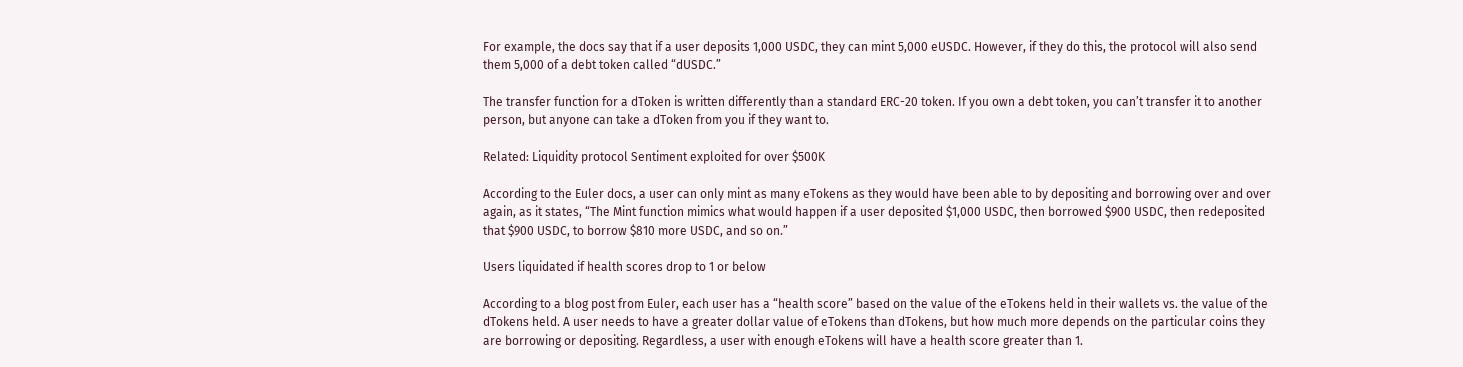For example, the docs say that if a user deposits 1,000 USDC, they can mint 5,000 eUSDC. However, if they do this, the protocol will also send them 5,000 of a debt token called “dUSDC.”

The transfer function for a dToken is written differently than a standard ERC-20 token. If you own a debt token, you can’t transfer it to another person, but anyone can take a dToken from you if they want to.

Related: Liquidity protocol Sentiment exploited for over $500K

According to the Euler docs, a user can only mint as many eTokens as they would have been able to by depositing and borrowing over and over again, as it states, “The Mint function mimics what would happen if a user deposited $1,000 USDC, then borrowed $900 USDC, then redeposited that $900 USDC, to borrow $810 more USDC, and so on.”

Users liquidated if health scores drop to 1 or below

According to a blog post from Euler, each user has a “health score” based on the value of the eTokens held in their wallets vs. the value of the dTokens held. A user needs to have a greater dollar value of eTokens than dTokens, but how much more depends on the particular coins they are borrowing or depositing. Regardless, a user with enough eTokens will have a health score greater than 1.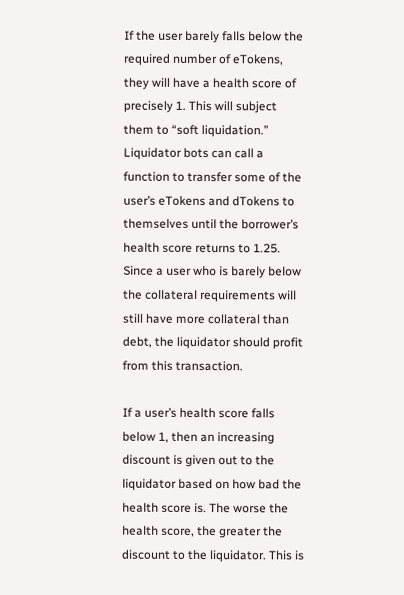If the user barely falls below the required number of eTokens, they will have a health score of precisely 1. This will subject them to “soft liquidation.” Liquidator bots can call a function to transfer some of the user’s eTokens and dTokens to themselves until the borrower’s health score returns to 1.25. Since a user who is barely below the collateral requirements will still have more collateral than debt, the liquidator should profit from this transaction.

If a user’s health score falls below 1, then an increasing discount is given out to the liquidator based on how bad the health score is. The worse the health score, the greater the discount to the liquidator. This is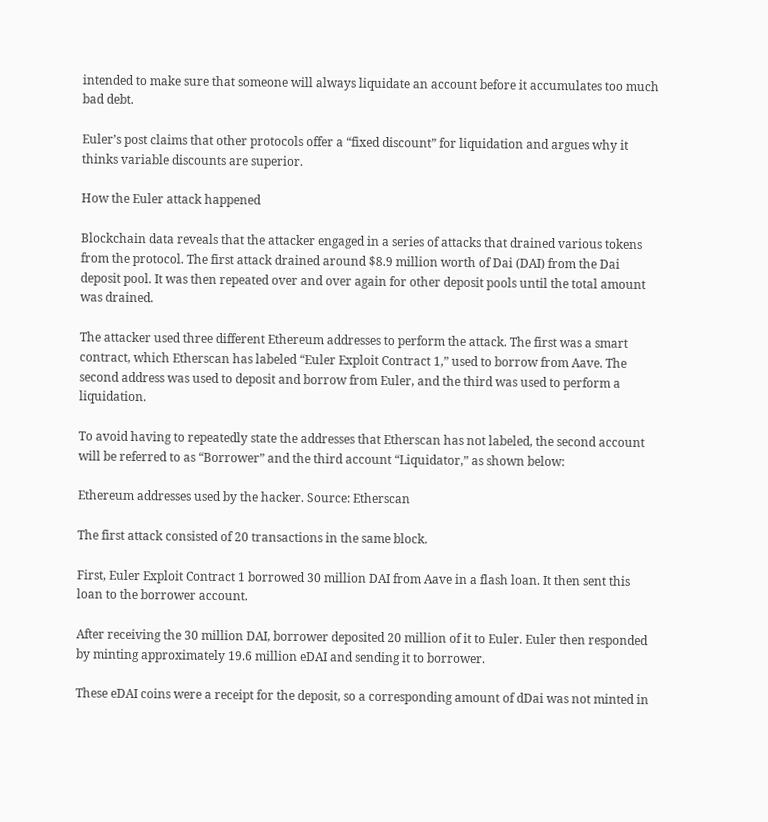intended to make sure that someone will always liquidate an account before it accumulates too much bad debt.

Euler’s post claims that other protocols offer a “fixed discount” for liquidation and argues why it thinks variable discounts are superior.

How the Euler attack happened

Blockchain data reveals that the attacker engaged in a series of attacks that drained various tokens from the protocol. The first attack drained around $8.9 million worth of Dai (DAI) from the Dai deposit pool. It was then repeated over and over again for other deposit pools until the total amount was drained.

The attacker used three different Ethereum addresses to perform the attack. The first was a smart contract, which Etherscan has labeled “Euler Exploit Contract 1,” used to borrow from Aave. The second address was used to deposit and borrow from Euler, and the third was used to perform a liquidation.

To avoid having to repeatedly state the addresses that Etherscan has not labeled, the second account will be referred to as “Borrower” and the third account “Liquidator,” as shown below:

Ethereum addresses used by the hacker. Source: Etherscan

The first attack consisted of 20 transactions in the same block.

First, Euler Exploit Contract 1 borrowed 30 million DAI from Aave in a flash loan. It then sent this loan to the borrower account.

After receiving the 30 million DAI, borrower deposited 20 million of it to Euler. Euler then responded by minting approximately 19.6 million eDAI and sending it to borrower.

These eDAI coins were a receipt for the deposit, so a corresponding amount of dDai was not minted in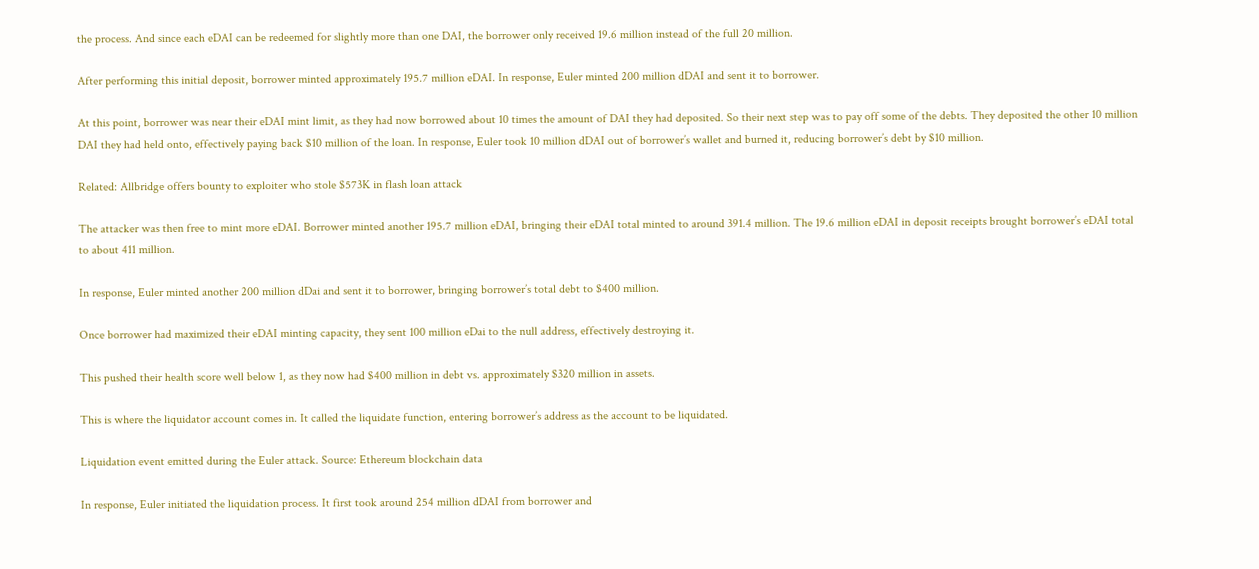the process. And since each eDAI can be redeemed for slightly more than one DAI, the borrower only received 19.6 million instead of the full 20 million.

After performing this initial deposit, borrower minted approximately 195.7 million eDAI. In response, Euler minted 200 million dDAI and sent it to borrower.

At this point, borrower was near their eDAI mint limit, as they had now borrowed about 10 times the amount of DAI they had deposited. So their next step was to pay off some of the debts. They deposited the other 10 million DAI they had held onto, effectively paying back $10 million of the loan. In response, Euler took 10 million dDAI out of borrower’s wallet and burned it, reducing borrower’s debt by $10 million.

Related: Allbridge offers bounty to exploiter who stole $573K in flash loan attack

The attacker was then free to mint more eDAI. Borrower minted another 195.7 million eDAI, bringing their eDAI total minted to around 391.4 million. The 19.6 million eDAI in deposit receipts brought borrower’s eDAI total to about 411 million.

In response, Euler minted another 200 million dDai and sent it to borrower, bringing borrower’s total debt to $400 million.

Once borrower had maximized their eDAI minting capacity, they sent 100 million eDai to the null address, effectively destroying it.

This pushed their health score well below 1, as they now had $400 million in debt vs. approximately $320 million in assets.

This is where the liquidator account comes in. It called the liquidate function, entering borrower’s address as the account to be liquidated.

Liquidation event emitted during the Euler attack. Source: Ethereum blockchain data

In response, Euler initiated the liquidation process. It first took around 254 million dDAI from borrower and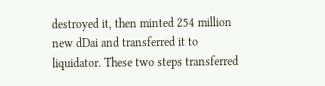destroyed it, then minted 254 million new dDai and transferred it to liquidator. These two steps transferred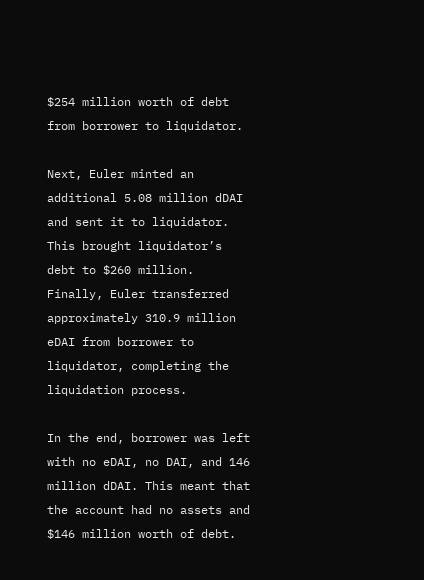$254 million worth of debt from borrower to liquidator.

Next, Euler minted an additional 5.08 million dDAI and sent it to liquidator. This brought liquidator’s debt to $260 million. Finally, Euler transferred approximately 310.9 million eDAI from borrower to liquidator, completing the liquidation process.

In the end, borrower was left with no eDAI, no DAI, and 146 million dDAI. This meant that the account had no assets and $146 million worth of debt.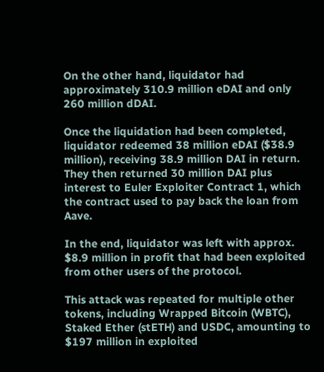On the other hand, liquidator had approximately 310.9 million eDAI and only 260 million dDAI.

Once the liquidation had been completed, liquidator redeemed 38 million eDAI ($38.9 million), receiving 38.9 million DAI in return. They then returned 30 million DAI plus interest to Euler Exploiter Contract 1, which the contract used to pay back the loan from Aave.

In the end, liquidator was left with approx. $8.9 million in profit that had been exploited from other users of the protocol.

This attack was repeated for multiple other tokens, including Wrapped Bitcoin (WBTC), Staked Ether (stETH) and USDC, amounting to $197 million in exploited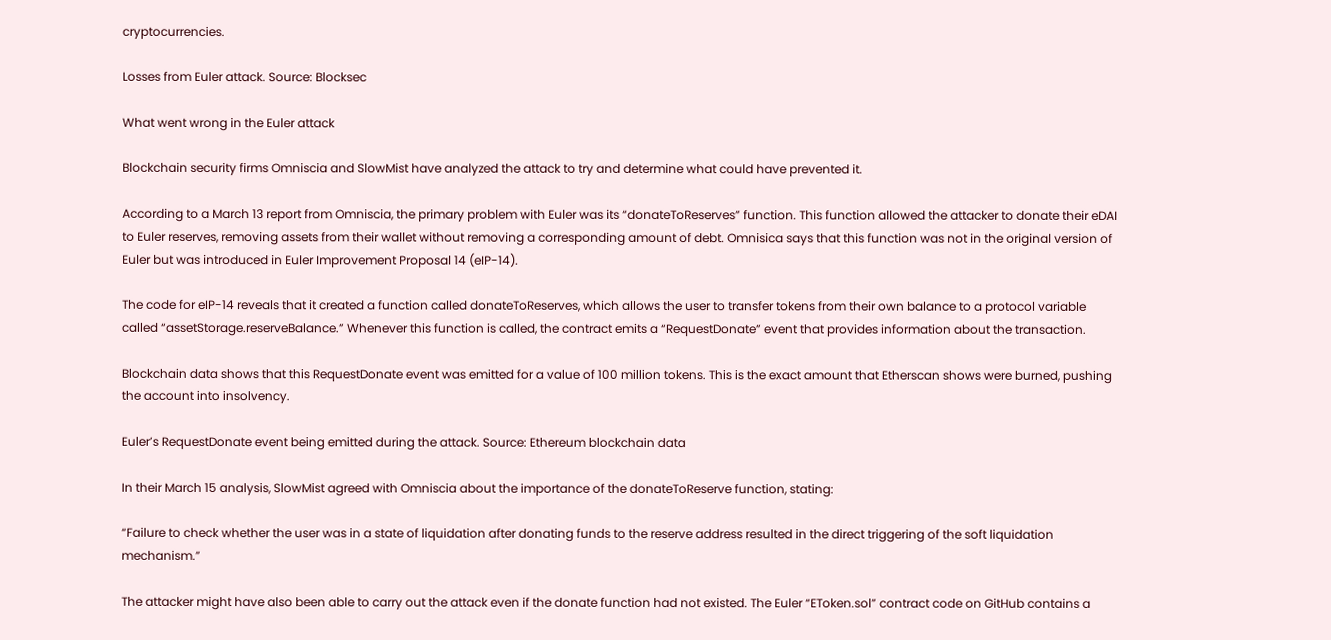cryptocurrencies.

Losses from Euler attack. Source: Blocksec

What went wrong in the Euler attack

Blockchain security firms Omniscia and SlowMist have analyzed the attack to try and determine what could have prevented it.

According to a March 13 report from Omniscia, the primary problem with Euler was its “donateToReserves” function. This function allowed the attacker to donate their eDAI to Euler reserves, removing assets from their wallet without removing a corresponding amount of debt. Omnisica says that this function was not in the original version of Euler but was introduced in Euler Improvement Proposal 14 (eIP-14).

The code for eIP-14 reveals that it created a function called donateToReserves, which allows the user to transfer tokens from their own balance to a protocol variable called “assetStorage.reserveBalance.” Whenever this function is called, the contract emits a “RequestDonate” event that provides information about the transaction.

Blockchain data shows that this RequestDonate event was emitted for a value of 100 million tokens. This is the exact amount that Etherscan shows were burned, pushing the account into insolvency.

Euler’s RequestDonate event being emitted during the attack. Source: Ethereum blockchain data

In their March 15 analysis, SlowMist agreed with Omniscia about the importance of the donateToReserve function, stating:

“Failure to check whether the user was in a state of liquidation after donating funds to the reserve address resulted in the direct triggering of the soft liquidation mechanism.”

The attacker might have also been able to carry out the attack even if the donate function had not existed. The Euler “EToken.sol” contract code on GitHub contains a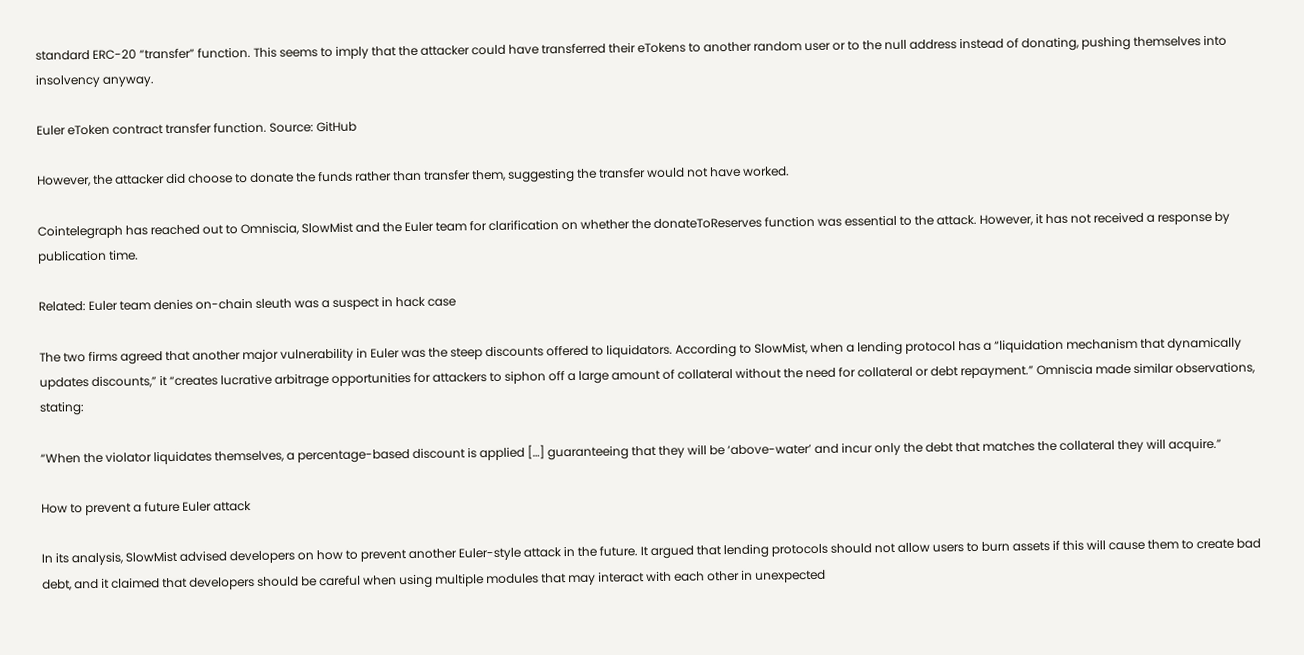standard ERC-20 “transfer” function. This seems to imply that the attacker could have transferred their eTokens to another random user or to the null address instead of donating, pushing themselves into insolvency anyway.

Euler eToken contract transfer function. Source: GitHub

However, the attacker did choose to donate the funds rather than transfer them, suggesting the transfer would not have worked.

Cointelegraph has reached out to Omniscia, SlowMist and the Euler team for clarification on whether the donateToReserves function was essential to the attack. However, it has not received a response by publication time.

Related: Euler team denies on-chain sleuth was a suspect in hack case

The two firms agreed that another major vulnerability in Euler was the steep discounts offered to liquidators. According to SlowMist, when a lending protocol has a “liquidation mechanism that dynamically updates discounts,” it “creates lucrative arbitrage opportunities for attackers to siphon off a large amount of collateral without the need for collateral or debt repayment.” Omniscia made similar observations, stating:

“When the violator liquidates themselves, a percentage-based discount is applied […] guaranteeing that they will be ‘above-water’ and incur only the debt that matches the collateral they will acquire.”

How to prevent a future Euler attack

In its analysis, SlowMist advised developers on how to prevent another Euler-style attack in the future. It argued that lending protocols should not allow users to burn assets if this will cause them to create bad debt, and it claimed that developers should be careful when using multiple modules that may interact with each other in unexpected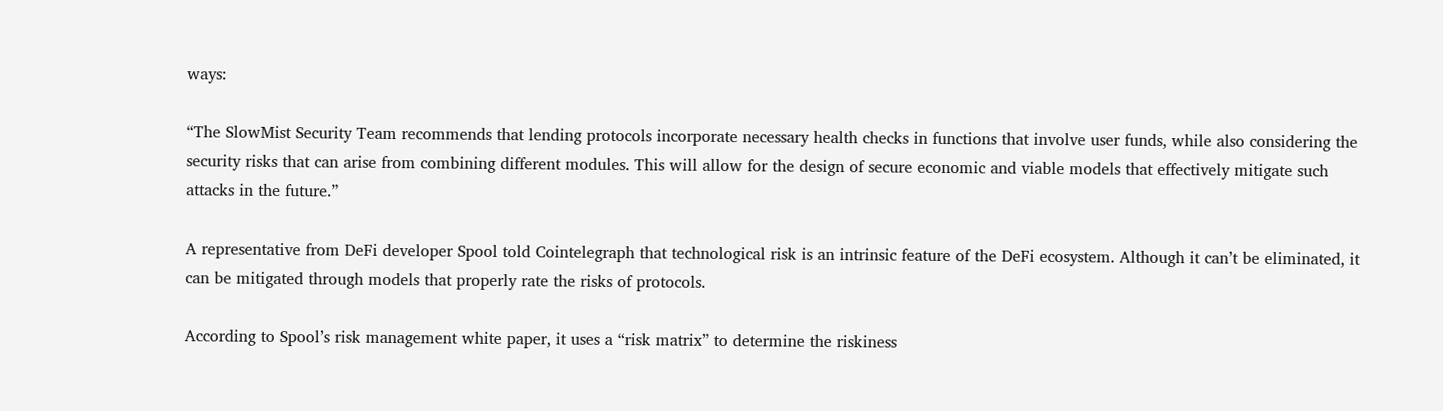ways:

“The SlowMist Security Team recommends that lending protocols incorporate necessary health checks in functions that involve user funds, while also considering the security risks that can arise from combining different modules. This will allow for the design of secure economic and viable models that effectively mitigate such attacks in the future.”

A representative from DeFi developer Spool told Cointelegraph that technological risk is an intrinsic feature of the DeFi ecosystem. Although it can’t be eliminated, it can be mitigated through models that properly rate the risks of protocols.

According to Spool’s risk management white paper, it uses a “risk matrix” to determine the riskiness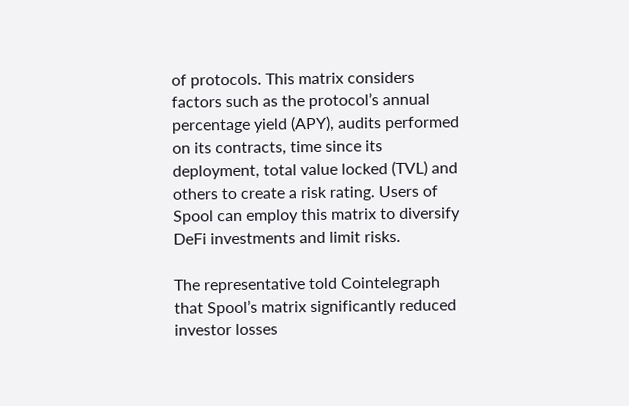of protocols. This matrix considers factors such as the protocol’s annual percentage yield (APY), audits performed on its contracts, time since its deployment, total value locked (TVL) and others to create a risk rating. Users of Spool can employ this matrix to diversify DeFi investments and limit risks.

The representative told Cointelegraph that Spool’s matrix significantly reduced investor losses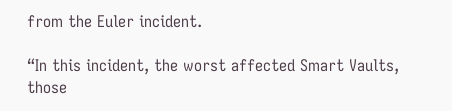from the Euler incident.

“In this incident, the worst affected Smart Vaults, those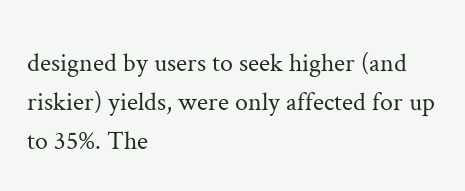designed by users to seek higher (and riskier) yields, were only affected for up to 35%. The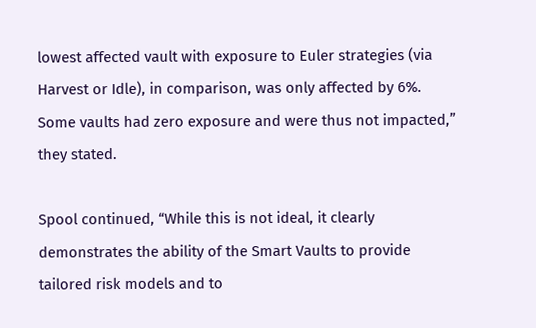lowest affected vault with exposure to Euler strategies (via Harvest or Idle), in comparison, was only affected by 6%. Some vaults had zero exposure and were thus not impacted,” they stated.

Spool continued, “While this is not ideal, it clearly demonstrates the ability of the Smart Vaults to provide tailored risk models and to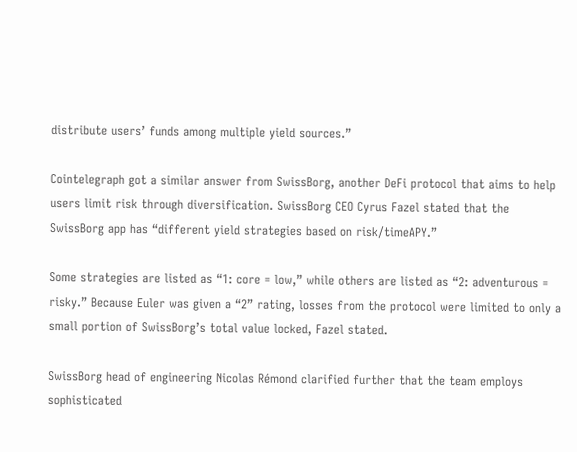distribute users’ funds among multiple yield sources.”

Cointelegraph got a similar answer from SwissBorg, another DeFi protocol that aims to help users limit risk through diversification. SwissBorg CEO Cyrus Fazel stated that the SwissBorg app has “different yield strategies based on risk/timeAPY.”

Some strategies are listed as “1: core = low,” while others are listed as “2: adventurous = risky.” Because Euler was given a “2” rating, losses from the protocol were limited to only a small portion of SwissBorg’s total value locked, Fazel stated.

SwissBorg head of engineering Nicolas Rémond clarified further that the team employs sophisticated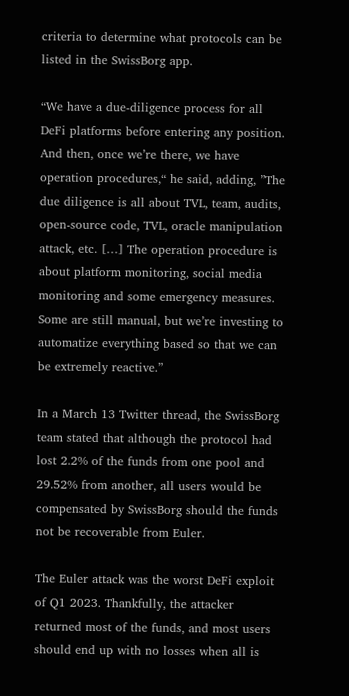criteria to determine what protocols can be listed in the SwissBorg app.

“We have a due-diligence process for all DeFi platforms before entering any position. And then, once we’re there, we have operation procedures,“ he said, adding, ”The due diligence is all about TVL, team, audits, open-source code, TVL, oracle manipulation attack, etc. […] The operation procedure is about platform monitoring, social media monitoring and some emergency measures. Some are still manual, but we’re investing to automatize everything based so that we can be extremely reactive.”

In a March 13 Twitter thread, the SwissBorg team stated that although the protocol had lost 2.2% of the funds from one pool and 29.52% from another, all users would be compensated by SwissBorg should the funds not be recoverable from Euler.

The Euler attack was the worst DeFi exploit of Q1 2023. Thankfully, the attacker returned most of the funds, and most users should end up with no losses when all is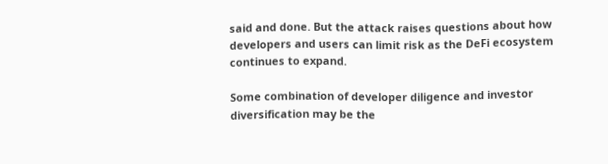said and done. But the attack raises questions about how developers and users can limit risk as the DeFi ecosystem continues to expand.

Some combination of developer diligence and investor diversification may be the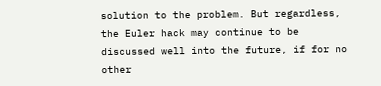solution to the problem. But regardless, the Euler hack may continue to be discussed well into the future, if for no other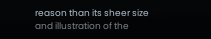reason than its sheer size and illustration of the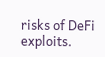risks of DeFi exploits.